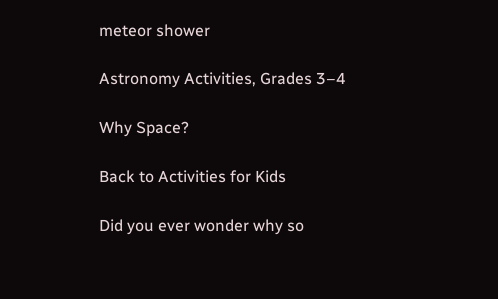meteor shower

Astronomy Activities, Grades 3–4

Why Space?

Back to Activities for Kids

Did you ever wonder why so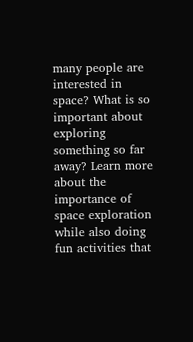many people are interested in space? What is so important about exploring something so far away? Learn more about the importance of space exploration while also doing fun activities that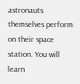astronauts themselves perform on their space station. You will learn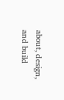about, design, and build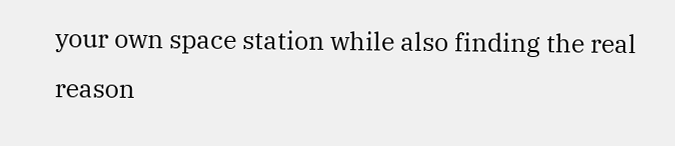your own space station while also finding the real reason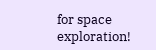for space exploration!